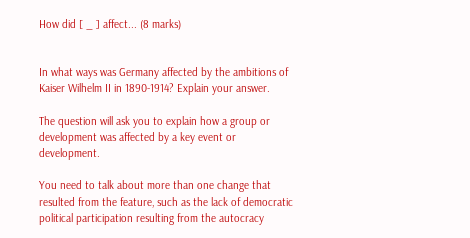How did [ _ ] affect... (8 marks)


In what ways was Germany affected by the ambitions of Kaiser Wilhelm II in 1890-1914? Explain your answer.

The question will ask you to explain how a group or development was affected by a key event or development.

You need to talk about more than one change that resulted from the feature, such as the lack of democratic political participation resulting from the autocracy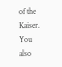of the Kaiser. You also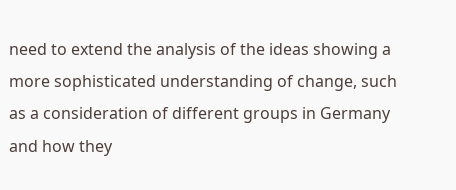need to extend the analysis of the ideas showing a more sophisticated understanding of change, such as a consideration of different groups in Germany and how they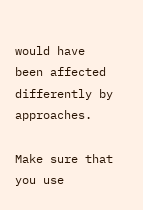would have been affected differently by approaches.

Make sure that you use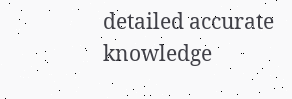detailed accurate knowledge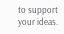to support your ideas.